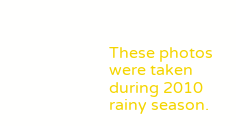These photos were taken during 2010 rainy season.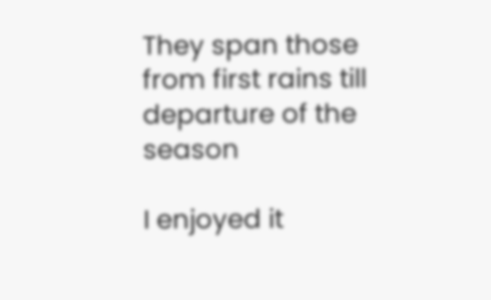They span those from first rains till departure of the season

I enjoyed it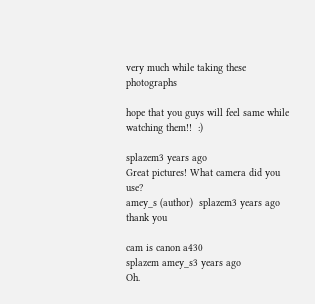very much while taking these photographs

hope that you guys will feel same while watching them!!  :)

splazem3 years ago
Great pictures! What camera did you use?
amey_s (author)  splazem3 years ago
thank you

cam is canon a430
splazem amey_s3 years ago
Oh.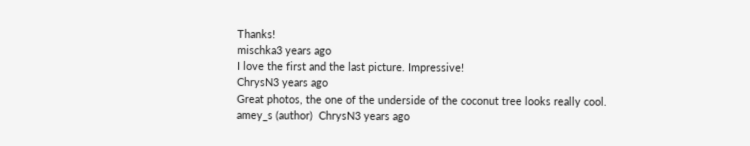Thanks!
mischka3 years ago
I love the first and the last picture. Impressive!
ChrysN3 years ago
Great photos, the one of the underside of the coconut tree looks really cool.
amey_s (author)  ChrysN3 years ago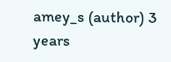amey_s (author) 3 years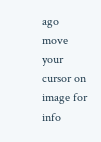ago
move your cursor on image for info